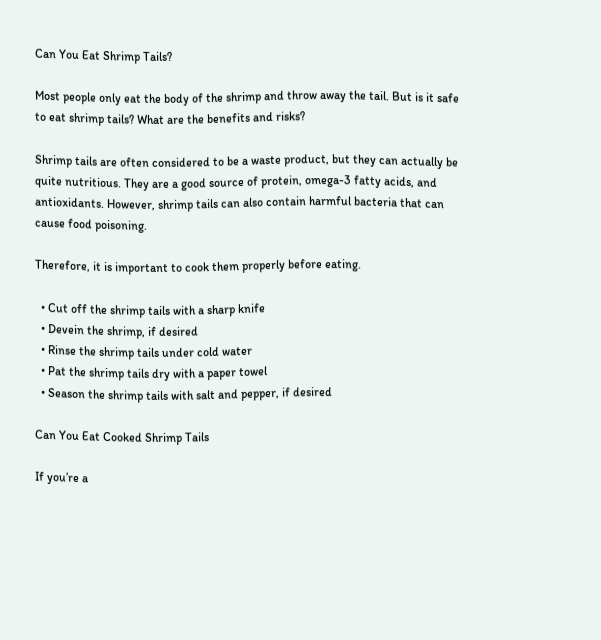Can You Eat Shrimp Tails?

Most people only eat the body of the shrimp and throw away the tail. But is it safe to eat shrimp tails? What are the benefits and risks?

Shrimp tails are often considered to be a waste product, but they can actually be quite nutritious. They are a good source of protein, omega-3 fatty acids, and antioxidants. However, shrimp tails can also contain harmful bacteria that can cause food poisoning.

Therefore, it is important to cook them properly before eating.

  • Cut off the shrimp tails with a sharp knife
  • Devein the shrimp, if desired
  • Rinse the shrimp tails under cold water
  • Pat the shrimp tails dry with a paper towel
  • Season the shrimp tails with salt and pepper, if desired

Can You Eat Cooked Shrimp Tails

If you’re a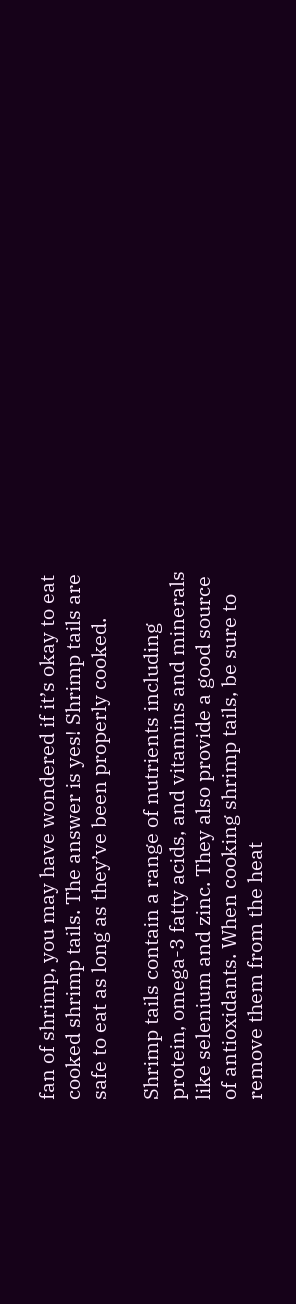fan of shrimp, you may have wondered if it’s okay to eat cooked shrimp tails. The answer is yes! Shrimp tails are safe to eat as long as they’ve been properly cooked.

Shrimp tails contain a range of nutrients including protein, omega-3 fatty acids, and vitamins and minerals like selenium and zinc. They also provide a good source of antioxidants. When cooking shrimp tails, be sure to remove them from the heat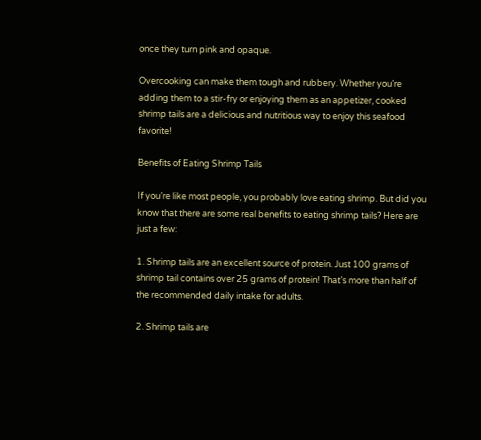once they turn pink and opaque.

Overcooking can make them tough and rubbery. Whether you’re adding them to a stir-fry or enjoying them as an appetizer, cooked shrimp tails are a delicious and nutritious way to enjoy this seafood favorite!

Benefits of Eating Shrimp Tails

If you’re like most people, you probably love eating shrimp. But did you know that there are some real benefits to eating shrimp tails? Here are just a few:

1. Shrimp tails are an excellent source of protein. Just 100 grams of shrimp tail contains over 25 grams of protein! That’s more than half of the recommended daily intake for adults.

2. Shrimp tails are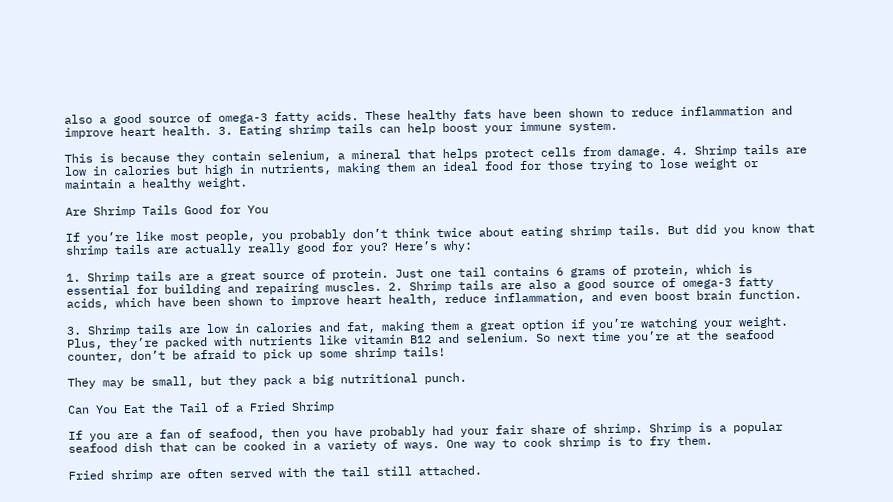also a good source of omega-3 fatty acids. These healthy fats have been shown to reduce inflammation and improve heart health. 3. Eating shrimp tails can help boost your immune system.

This is because they contain selenium, a mineral that helps protect cells from damage. 4. Shrimp tails are low in calories but high in nutrients, making them an ideal food for those trying to lose weight or maintain a healthy weight.

Are Shrimp Tails Good for You

If you’re like most people, you probably don’t think twice about eating shrimp tails. But did you know that shrimp tails are actually really good for you? Here’s why:

1. Shrimp tails are a great source of protein. Just one tail contains 6 grams of protein, which is essential for building and repairing muscles. 2. Shrimp tails are also a good source of omega-3 fatty acids, which have been shown to improve heart health, reduce inflammation, and even boost brain function.

3. Shrimp tails are low in calories and fat, making them a great option if you’re watching your weight. Plus, they’re packed with nutrients like vitamin B12 and selenium. So next time you’re at the seafood counter, don’t be afraid to pick up some shrimp tails!

They may be small, but they pack a big nutritional punch.

Can You Eat the Tail of a Fried Shrimp

If you are a fan of seafood, then you have probably had your fair share of shrimp. Shrimp is a popular seafood dish that can be cooked in a variety of ways. One way to cook shrimp is to fry them.

Fried shrimp are often served with the tail still attached.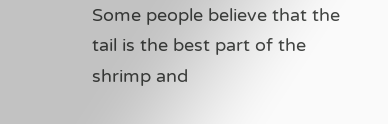Some people believe that the tail is the best part of the shrimp and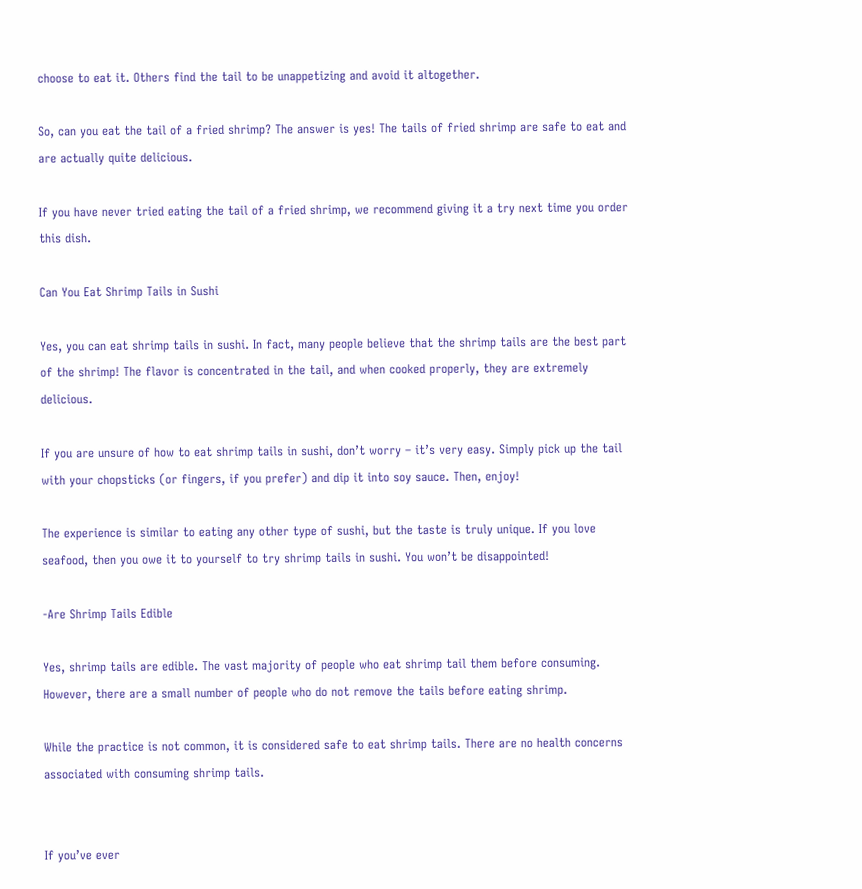choose to eat it. Others find the tail to be unappetizing and avoid it altogether.

So, can you eat the tail of a fried shrimp? The answer is yes! The tails of fried shrimp are safe to eat and are actually quite delicious.

If you have never tried eating the tail of a fried shrimp, we recommend giving it a try next time you order this dish.

Can You Eat Shrimp Tails in Sushi

Yes, you can eat shrimp tails in sushi. In fact, many people believe that the shrimp tails are the best part of the shrimp! The flavor is concentrated in the tail, and when cooked properly, they are extremely delicious.

If you are unsure of how to eat shrimp tails in sushi, don’t worry – it’s very easy. Simply pick up the tail with your chopsticks (or fingers, if you prefer) and dip it into soy sauce. Then, enjoy!

The experience is similar to eating any other type of sushi, but the taste is truly unique. If you love seafood, then you owe it to yourself to try shrimp tails in sushi. You won’t be disappointed!

-Are Shrimp Tails Edible

Yes, shrimp tails are edible. The vast majority of people who eat shrimp tail them before consuming. However, there are a small number of people who do not remove the tails before eating shrimp.

While the practice is not common, it is considered safe to eat shrimp tails. There are no health concerns associated with consuming shrimp tails.


If you’ve ever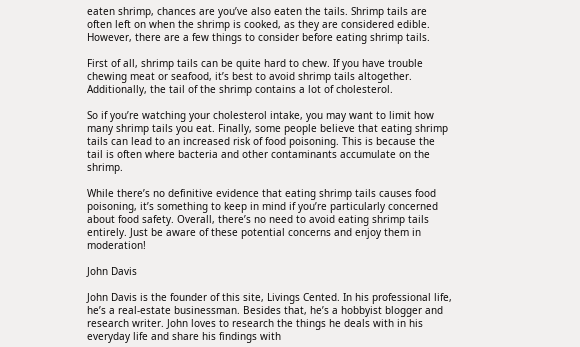eaten shrimp, chances are you’ve also eaten the tails. Shrimp tails are often left on when the shrimp is cooked, as they are considered edible. However, there are a few things to consider before eating shrimp tails.

First of all, shrimp tails can be quite hard to chew. If you have trouble chewing meat or seafood, it’s best to avoid shrimp tails altogether. Additionally, the tail of the shrimp contains a lot of cholesterol.

So if you’re watching your cholesterol intake, you may want to limit how many shrimp tails you eat. Finally, some people believe that eating shrimp tails can lead to an increased risk of food poisoning. This is because the tail is often where bacteria and other contaminants accumulate on the shrimp.

While there’s no definitive evidence that eating shrimp tails causes food poisoning, it’s something to keep in mind if you’re particularly concerned about food safety. Overall, there’s no need to avoid eating shrimp tails entirely. Just be aware of these potential concerns and enjoy them in moderation!

John Davis

John Davis is the founder of this site, Livings Cented. In his professional life, he’s a real-estate businessman. Besides that, he’s a hobbyist blogger and research writer. John loves to research the things he deals with in his everyday life and share his findings with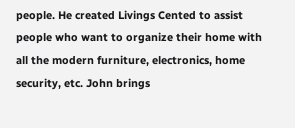people. He created Livings Cented to assist people who want to organize their home with all the modern furniture, electronics, home security, etc. John brings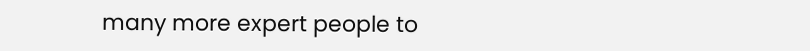many more expert people to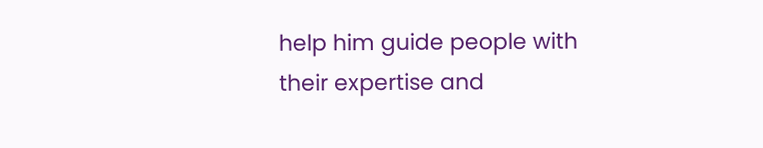help him guide people with their expertise and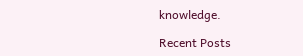knowledge.

Recent Posts